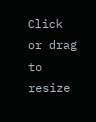Click or drag to resize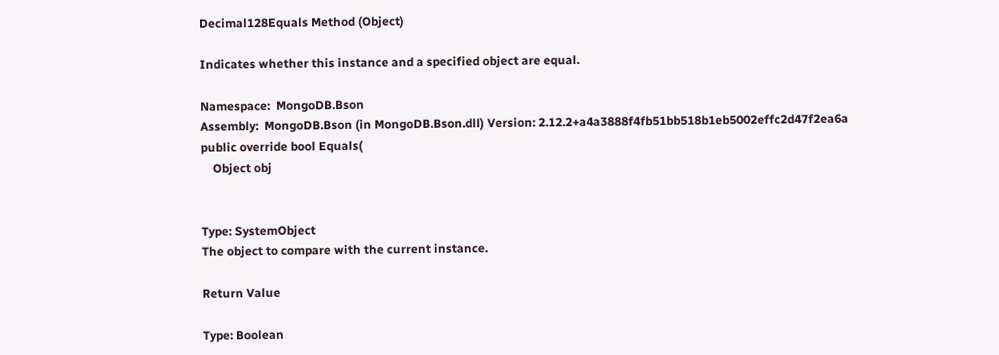Decimal128Equals Method (Object)

Indicates whether this instance and a specified object are equal.

Namespace:  MongoDB.Bson
Assembly:  MongoDB.Bson (in MongoDB.Bson.dll) Version: 2.12.2+a4a3888f4fb51bb518b1eb5002effc2d47f2ea6a
public override bool Equals(
    Object obj


Type: SystemObject
The object to compare with the current instance.

Return Value

Type: Boolean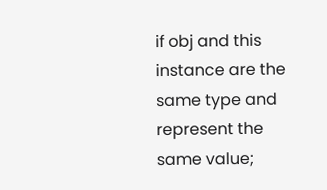if obj and this instance are the same type and represent the same value;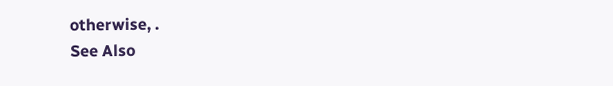otherwise, .
See Also